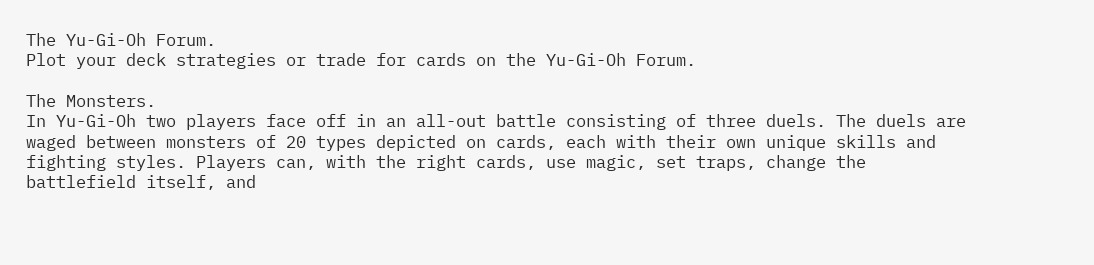The Yu-Gi-Oh Forum.
Plot your deck strategies or trade for cards on the Yu-Gi-Oh Forum.

The Monsters.
In Yu-Gi-Oh two players face off in an all-out battle consisting of three duels. The duels are waged between monsters of 20 types depicted on cards, each with their own unique skills and fighting styles. Players can, with the right cards, use magic, set traps, change the battlefield itself, and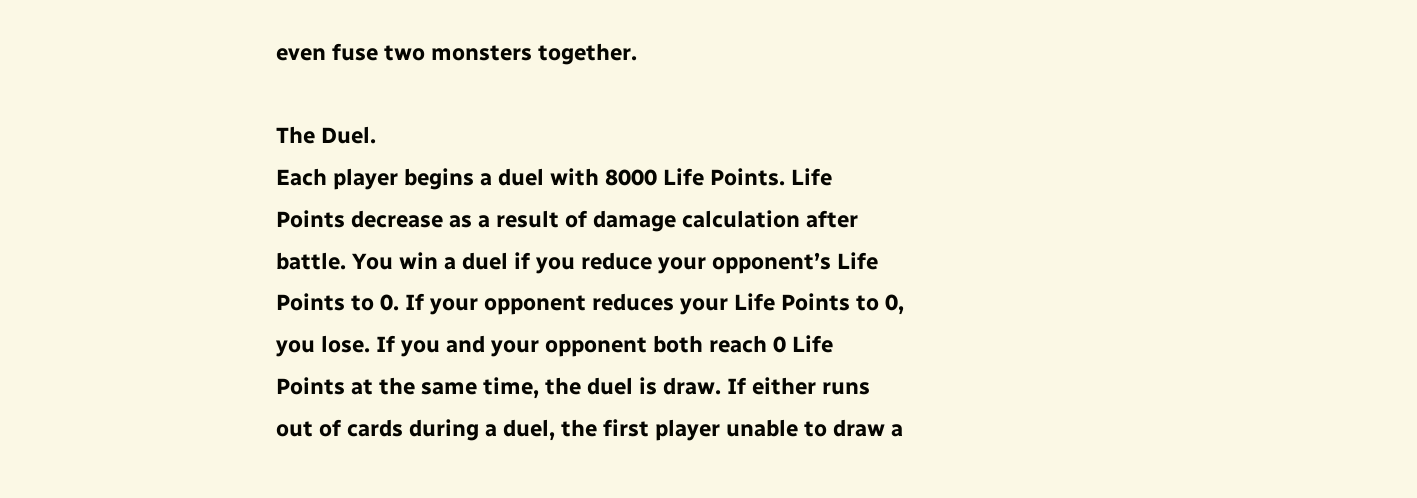even fuse two monsters together.

The Duel.
Each player begins a duel with 8000 Life Points. Life Points decrease as a result of damage calculation after battle. You win a duel if you reduce your opponent’s Life Points to 0. If your opponent reduces your Life Points to 0, you lose. If you and your opponent both reach 0 Life Points at the same time, the duel is draw. If either runs out of cards during a duel, the first player unable to draw a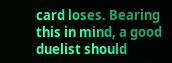card loses. Bearing this in mind, a good duelist should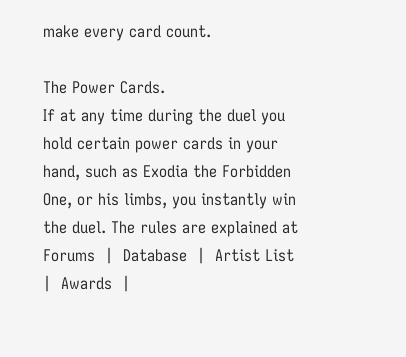make every card count.

The Power Cards.
If at any time during the duel you hold certain power cards in your hand, such as Exodia the Forbidden One, or his limbs, you instantly win the duel. The rules are explained at
Forums  |  Database  |  Artist List  |  Awards  |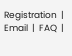Registration  |  Email  |  FAQ  |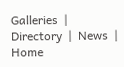Galleries  |  Directory  |  News  |  Home